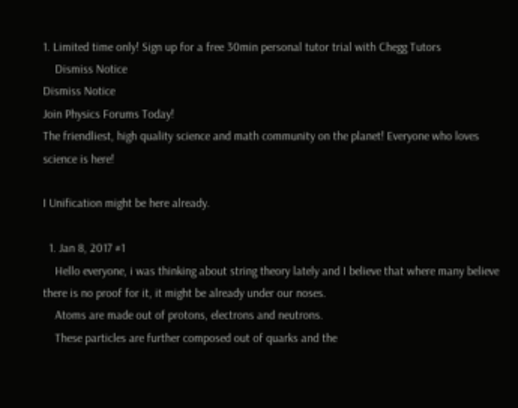1. Limited time only! Sign up for a free 30min personal tutor trial with Chegg Tutors
    Dismiss Notice
Dismiss Notice
Join Physics Forums Today!
The friendliest, high quality science and math community on the planet! Everyone who loves science is here!

I Unification might be here already.

  1. Jan 8, 2017 #1
    Hello everyone, i was thinking about string theory lately and I believe that where many believe there is no proof for it, it might be already under our noses.
    Atoms are made out of protons, electrons and neutrons.
    These particles are further composed out of quarks and the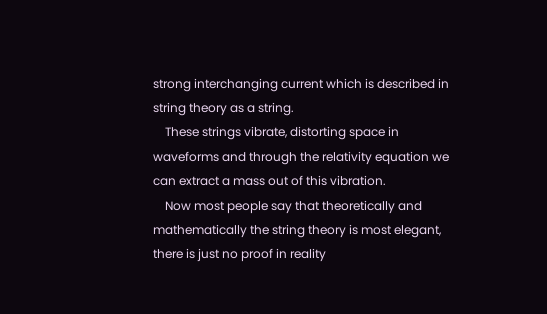strong interchanging current which is described in string theory as a string.
    These strings vibrate, distorting space in waveforms and through the relativity equation we can extract a mass out of this vibration.
    Now most people say that theoretically and mathematically the string theory is most elegant, there is just no proof in reality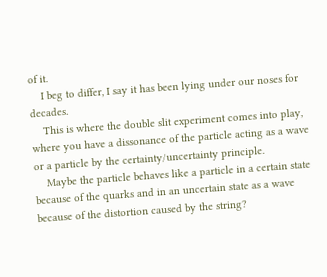of it.
    I beg to differ, I say it has been lying under our noses for decades.
    This is where the double slit experiment comes into play, where you have a dissonance of the particle acting as a wave or a particle by the certainty/uncertainty principle.
    Maybe the particle behaves like a particle in a certain state because of the quarks and in an uncertain state as a wave because of the distortion caused by the string?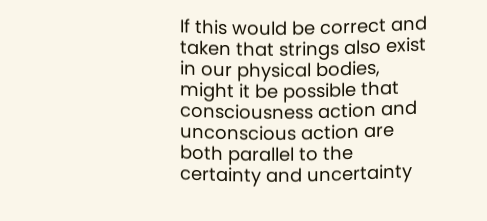If this would be correct and taken that strings also exist in our physical bodies, might it be possible that consciousness action and unconscious action are both parallel to the certainty and uncertainty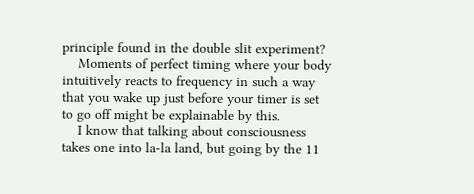principle found in the double slit experiment?
    Moments of perfect timing where your body intuitively reacts to frequency in such a way that you wake up just before your timer is set to go off might be explainable by this.
    I know that talking about consciousness takes one into la-la land, but going by the 11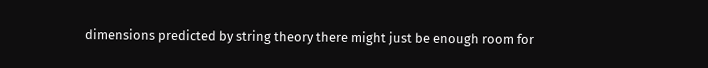dimensions predicted by string theory there might just be enough room for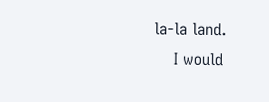la-la land.
    I would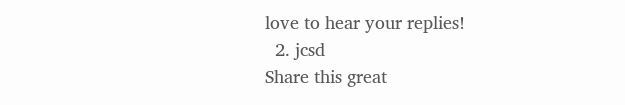love to hear your replies!
  2. jcsd
Share this great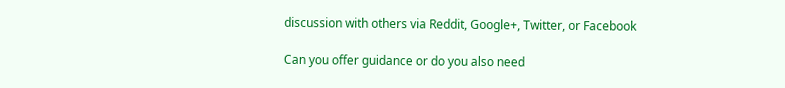discussion with others via Reddit, Google+, Twitter, or Facebook

Can you offer guidance or do you also need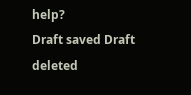help?
Draft saved Draft deleted